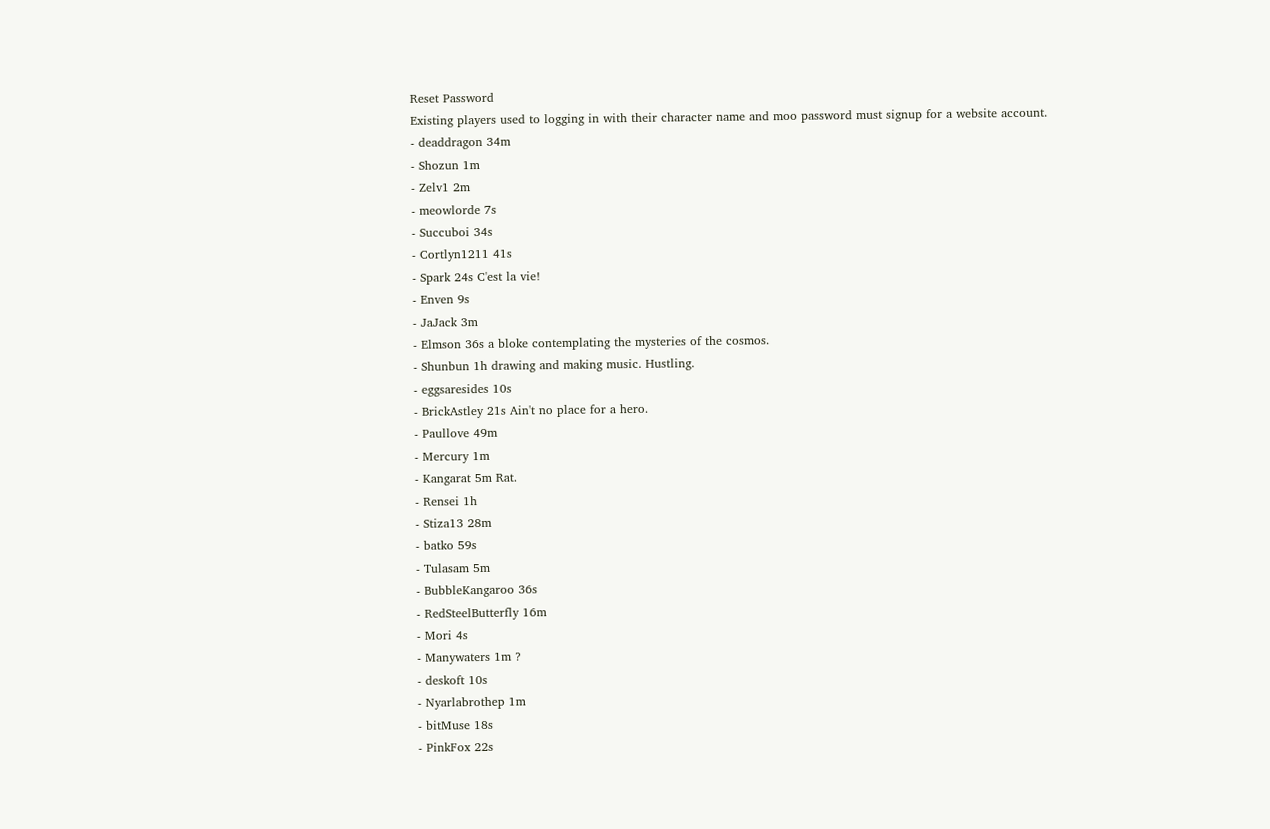Reset Password
Existing players used to logging in with their character name and moo password must signup for a website account.
- deaddragon 34m
- Shozun 1m
- Zelv1 2m
- meowlorde 7s
- Succuboi 34s
- Cortlyn1211 41s
- Spark 24s C'est la vie!
- Enven 9s
- JaJack 3m
- Elmson 36s a bloke contemplating the mysteries of the cosmos.
- Shunbun 1h drawing and making music. Hustling.
- eggsaresides 10s
- BrickAstley 21s Ain't no place for a hero.
- Paullove 49m
- Mercury 1m
- Kangarat 5m Rat.
- Rensei 1h
- Stiza13 28m
- batko 59s
- Tulasam 5m
- BubbleKangaroo 36s
- RedSteelButterfly 16m
- Mori 4s
- Manywaters 1m ?
- deskoft 10s
- Nyarlabrothep 1m
- bitMuse 18s
- PinkFox 22s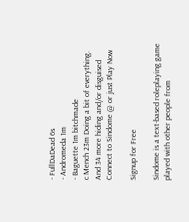- FullDaDead 6s
- Andromeda 1m
- Baguette 1m bitchmade
c Mench 23m Doing a bit of everything.
And 34 more hiding and/or disguised
Connect to Sindome @ or just Play Now

Signup for Free

Sindome is a text-based roleplaying game played with other people from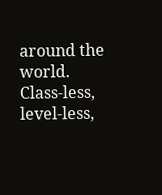around the world. Class-less, level-less,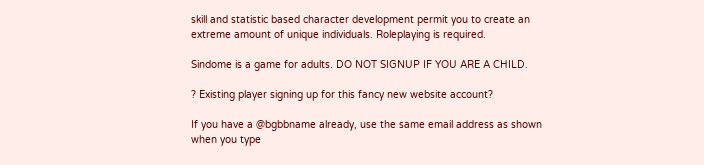skill and statistic based character development permit you to create an extreme amount of unique individuals. Roleplaying is required.

Sindome is a game for adults. DO NOT SIGNUP IF YOU ARE A CHILD.

? Existing player signing up for this fancy new website account?

If you have a @bgbbname already, use the same email address as shown when you type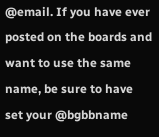@email. If you have ever posted on the boards and want to use the same name, be sure to have set your @bgbbname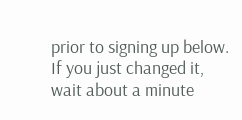prior to signing up below. If you just changed it, wait about a minute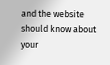and the website should know about your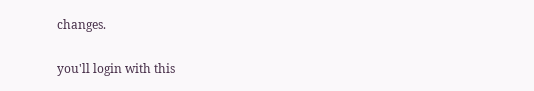changes.

you'll login with this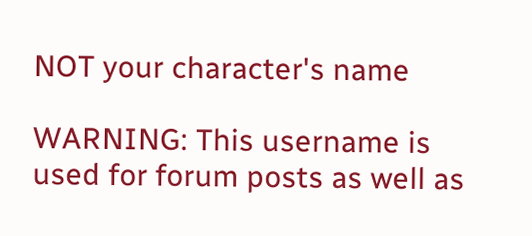NOT your character's name

WARNING: This username is used for forum posts as well as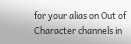for your alias on Out of Character channels in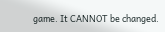game. It CANNOT be changed.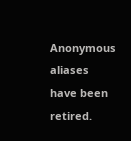Anonymous aliases have been retired.